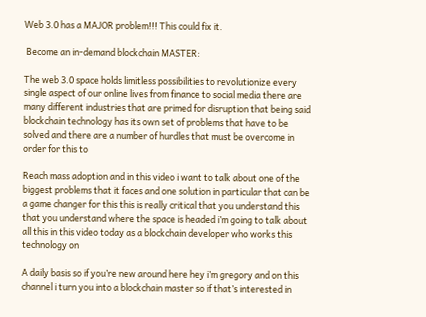Web 3.0 has a MAJOR problem!!! This could fix it.

 Become an in-demand blockchain MASTER:

The web 3.0 space holds limitless possibilities to revolutionize every single aspect of our online lives from finance to social media there are many different industries that are primed for disruption that being said blockchain technology has its own set of problems that have to be solved and there are a number of hurdles that must be overcome in order for this to

Reach mass adoption and in this video i want to talk about one of the biggest problems that it faces and one solution in particular that can be a game changer for this this is really critical that you understand this that you understand where the space is headed i’m going to talk about all this in this video today as a blockchain developer who works this technology on

A daily basis so if you’re new around here hey i’m gregory and on this channel i turn you into a blockchain master so if that’s interested in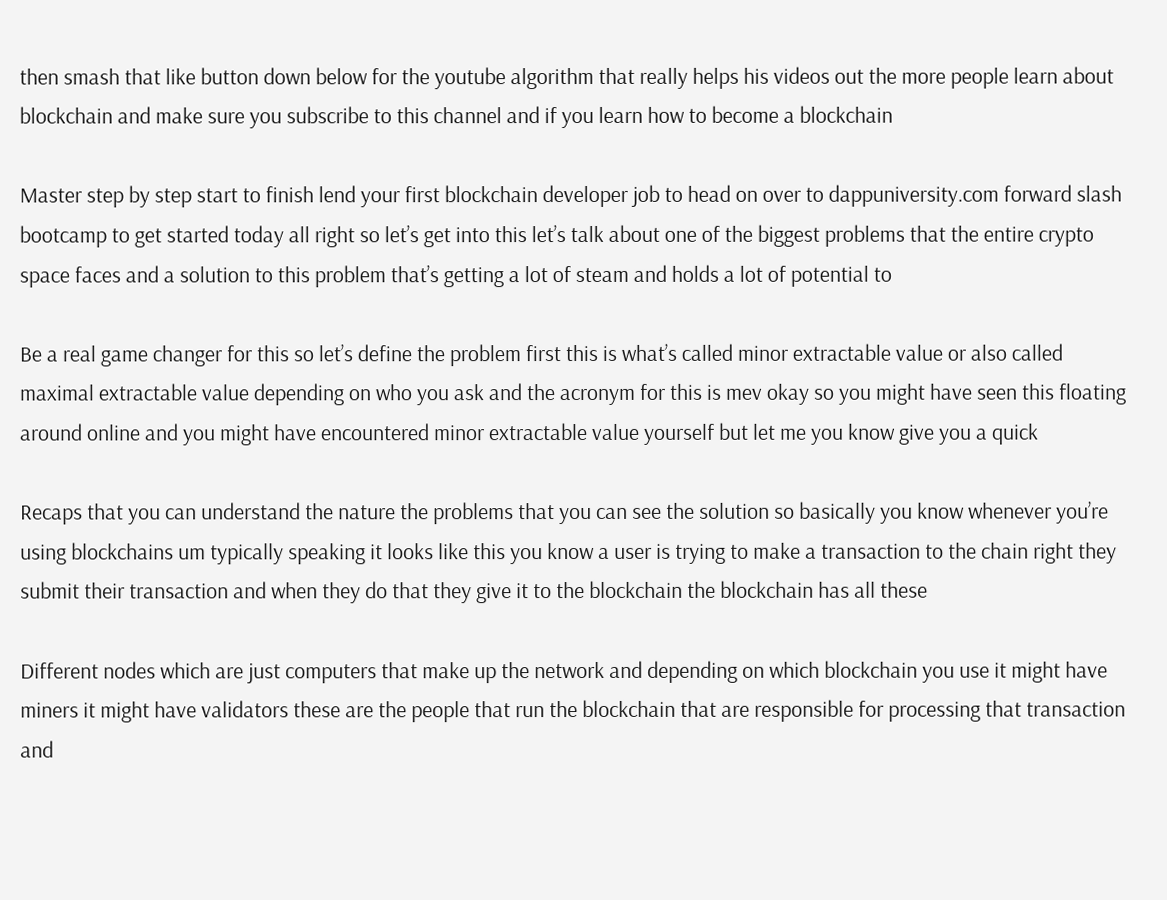then smash that like button down below for the youtube algorithm that really helps his videos out the more people learn about blockchain and make sure you subscribe to this channel and if you learn how to become a blockchain

Master step by step start to finish lend your first blockchain developer job to head on over to dappuniversity.com forward slash bootcamp to get started today all right so let’s get into this let’s talk about one of the biggest problems that the entire crypto space faces and a solution to this problem that’s getting a lot of steam and holds a lot of potential to

Be a real game changer for this so let’s define the problem first this is what’s called minor extractable value or also called maximal extractable value depending on who you ask and the acronym for this is mev okay so you might have seen this floating around online and you might have encountered minor extractable value yourself but let me you know give you a quick

Recaps that you can understand the nature the problems that you can see the solution so basically you know whenever you’re using blockchains um typically speaking it looks like this you know a user is trying to make a transaction to the chain right they submit their transaction and when they do that they give it to the blockchain the blockchain has all these

Different nodes which are just computers that make up the network and depending on which blockchain you use it might have miners it might have validators these are the people that run the blockchain that are responsible for processing that transaction and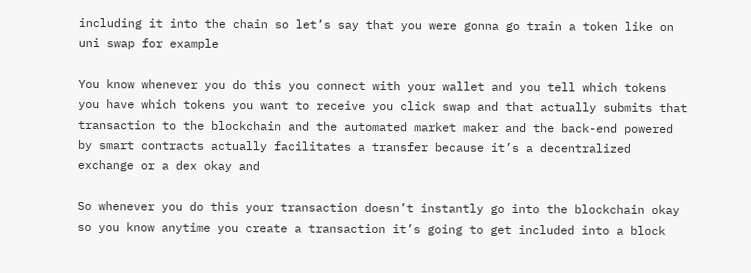including it into the chain so let’s say that you were gonna go train a token like on uni swap for example

You know whenever you do this you connect with your wallet and you tell which tokens you have which tokens you want to receive you click swap and that actually submits that transaction to the blockchain and the automated market maker and the back-end powered by smart contracts actually facilitates a transfer because it’s a decentralized exchange or a dex okay and

So whenever you do this your transaction doesn’t instantly go into the blockchain okay so you know anytime you create a transaction it’s going to get included into a block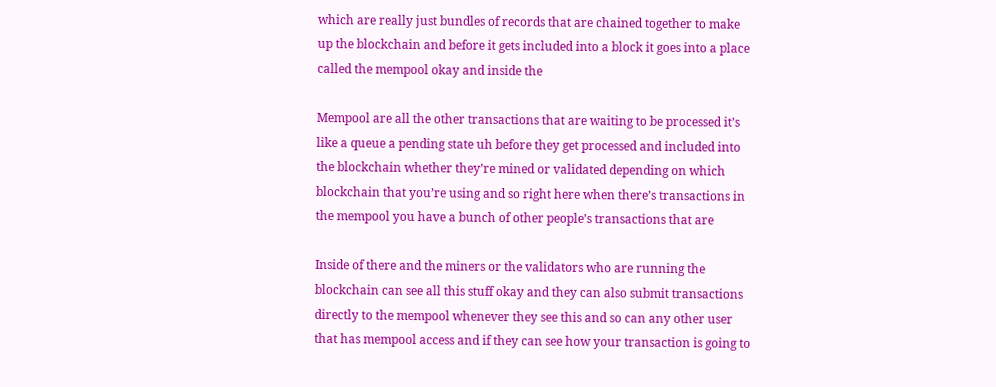which are really just bundles of records that are chained together to make up the blockchain and before it gets included into a block it goes into a place called the mempool okay and inside the

Mempool are all the other transactions that are waiting to be processed it’s like a queue a pending state uh before they get processed and included into the blockchain whether they’re mined or validated depending on which blockchain that you’re using and so right here when there’s transactions in the mempool you have a bunch of other people’s transactions that are

Inside of there and the miners or the validators who are running the blockchain can see all this stuff okay and they can also submit transactions directly to the mempool whenever they see this and so can any other user that has mempool access and if they can see how your transaction is going to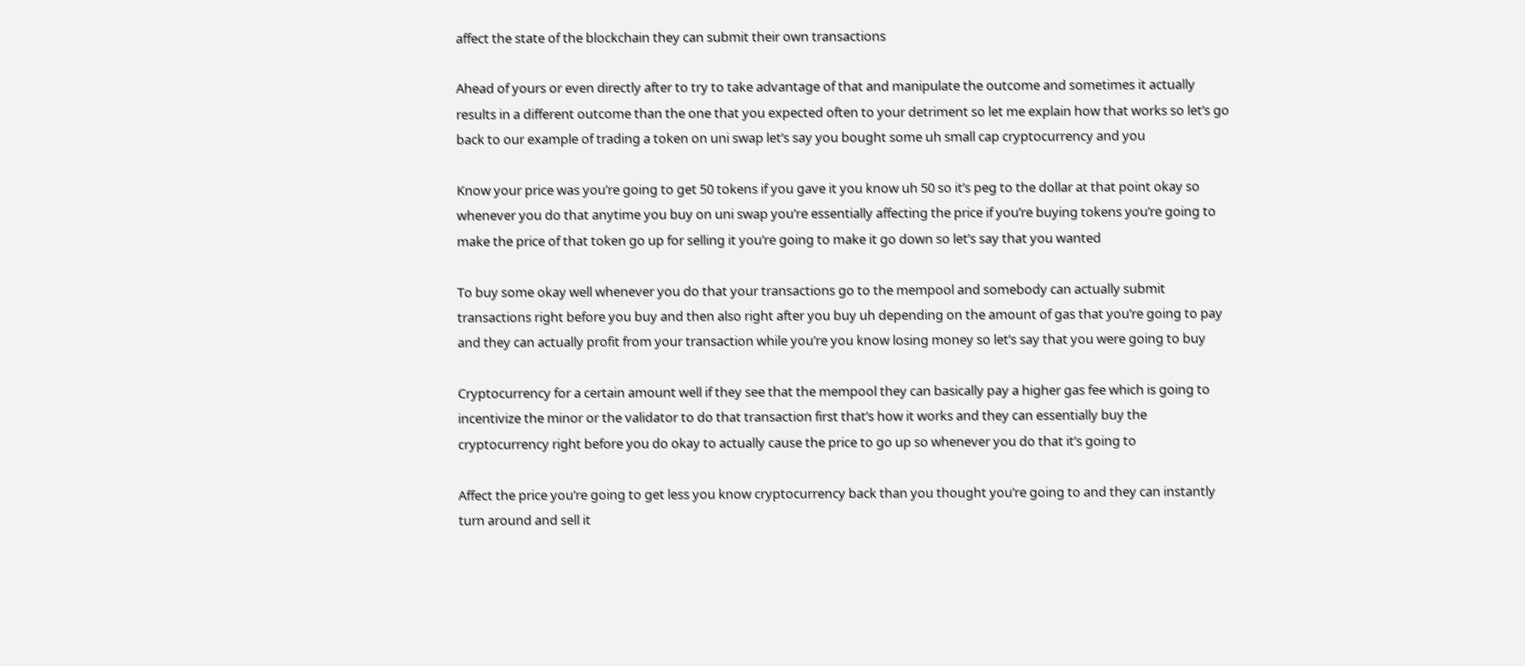affect the state of the blockchain they can submit their own transactions

Ahead of yours or even directly after to try to take advantage of that and manipulate the outcome and sometimes it actually results in a different outcome than the one that you expected often to your detriment so let me explain how that works so let’s go back to our example of trading a token on uni swap let’s say you bought some uh small cap cryptocurrency and you

Know your price was you’re going to get 50 tokens if you gave it you know uh 50 so it’s peg to the dollar at that point okay so whenever you do that anytime you buy on uni swap you’re essentially affecting the price if you’re buying tokens you’re going to make the price of that token go up for selling it you’re going to make it go down so let’s say that you wanted

To buy some okay well whenever you do that your transactions go to the mempool and somebody can actually submit transactions right before you buy and then also right after you buy uh depending on the amount of gas that you’re going to pay and they can actually profit from your transaction while you’re you know losing money so let’s say that you were going to buy

Cryptocurrency for a certain amount well if they see that the mempool they can basically pay a higher gas fee which is going to incentivize the minor or the validator to do that transaction first that’s how it works and they can essentially buy the cryptocurrency right before you do okay to actually cause the price to go up so whenever you do that it’s going to

Affect the price you’re going to get less you know cryptocurrency back than you thought you’re going to and they can instantly turn around and sell it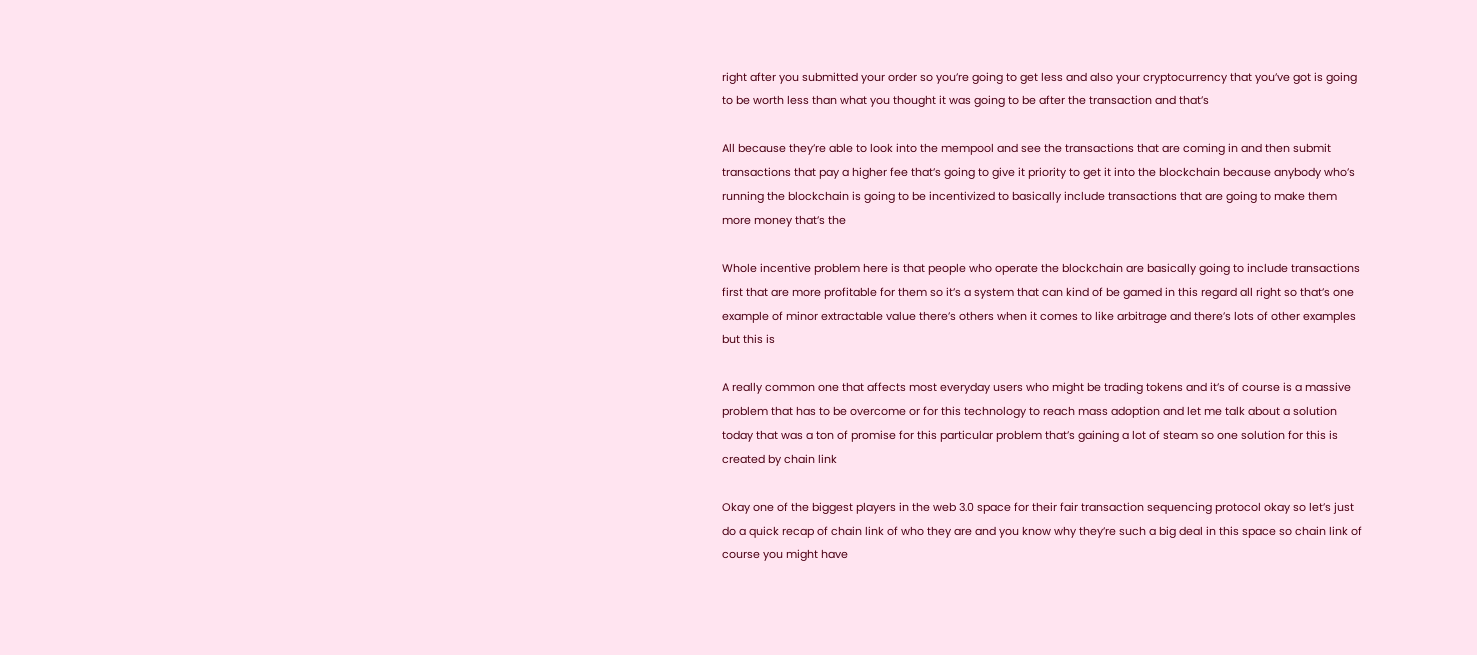right after you submitted your order so you’re going to get less and also your cryptocurrency that you’ve got is going to be worth less than what you thought it was going to be after the transaction and that’s

All because they’re able to look into the mempool and see the transactions that are coming in and then submit transactions that pay a higher fee that’s going to give it priority to get it into the blockchain because anybody who’s running the blockchain is going to be incentivized to basically include transactions that are going to make them more money that’s the

Whole incentive problem here is that people who operate the blockchain are basically going to include transactions first that are more profitable for them so it’s a system that can kind of be gamed in this regard all right so that’s one example of minor extractable value there’s others when it comes to like arbitrage and there’s lots of other examples but this is

A really common one that affects most everyday users who might be trading tokens and it’s of course is a massive problem that has to be overcome or for this technology to reach mass adoption and let me talk about a solution today that was a ton of promise for this particular problem that’s gaining a lot of steam so one solution for this is created by chain link

Okay one of the biggest players in the web 3.0 space for their fair transaction sequencing protocol okay so let’s just do a quick recap of chain link of who they are and you know why they’re such a big deal in this space so chain link of course you might have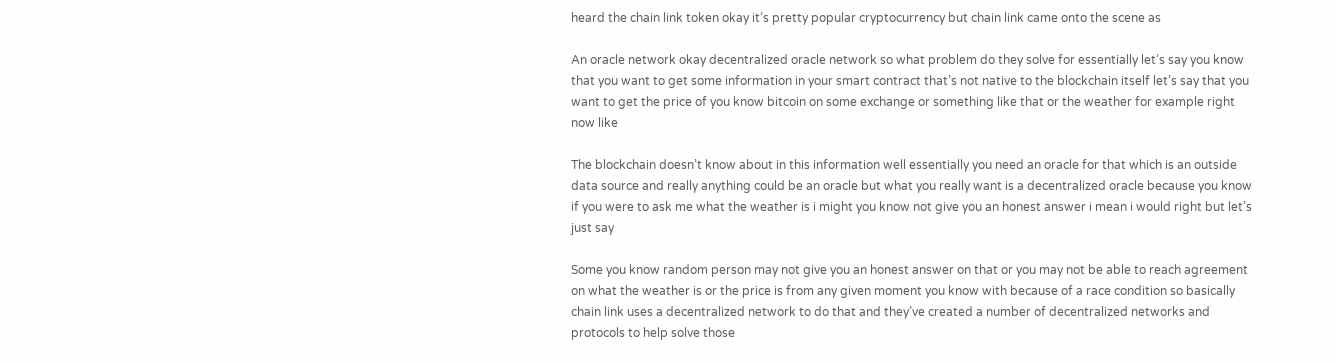heard the chain link token okay it’s pretty popular cryptocurrency but chain link came onto the scene as

An oracle network okay decentralized oracle network so what problem do they solve for essentially let’s say you know that you want to get some information in your smart contract that’s not native to the blockchain itself let’s say that you want to get the price of you know bitcoin on some exchange or something like that or the weather for example right now like

The blockchain doesn’t know about in this information well essentially you need an oracle for that which is an outside data source and really anything could be an oracle but what you really want is a decentralized oracle because you know if you were to ask me what the weather is i might you know not give you an honest answer i mean i would right but let’s just say

Some you know random person may not give you an honest answer on that or you may not be able to reach agreement on what the weather is or the price is from any given moment you know with because of a race condition so basically chain link uses a decentralized network to do that and they’ve created a number of decentralized networks and protocols to help solve those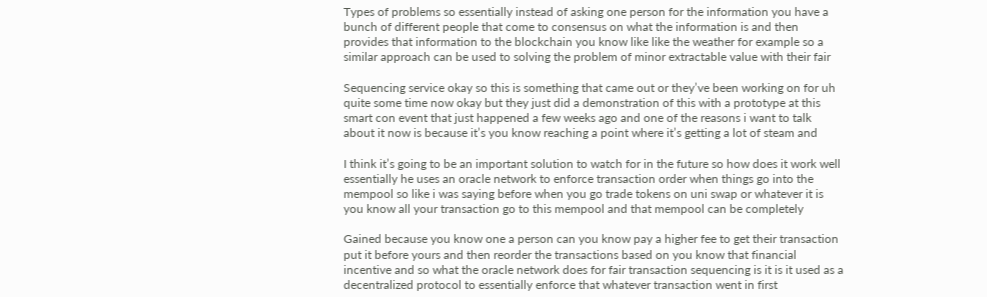Types of problems so essentially instead of asking one person for the information you have a bunch of different people that come to consensus on what the information is and then provides that information to the blockchain you know like like the weather for example so a similar approach can be used to solving the problem of minor extractable value with their fair

Sequencing service okay so this is something that came out or they’ve been working on for uh quite some time now okay but they just did a demonstration of this with a prototype at this smart con event that just happened a few weeks ago and one of the reasons i want to talk about it now is because it’s you know reaching a point where it’s getting a lot of steam and

I think it’s going to be an important solution to watch for in the future so how does it work well essentially he uses an oracle network to enforce transaction order when things go into the mempool so like i was saying before when you go trade tokens on uni swap or whatever it is you know all your transaction go to this mempool and that mempool can be completely

Gained because you know one a person can you know pay a higher fee to get their transaction put it before yours and then reorder the transactions based on you know that financial incentive and so what the oracle network does for fair transaction sequencing is it is it used as a decentralized protocol to essentially enforce that whatever transaction went in first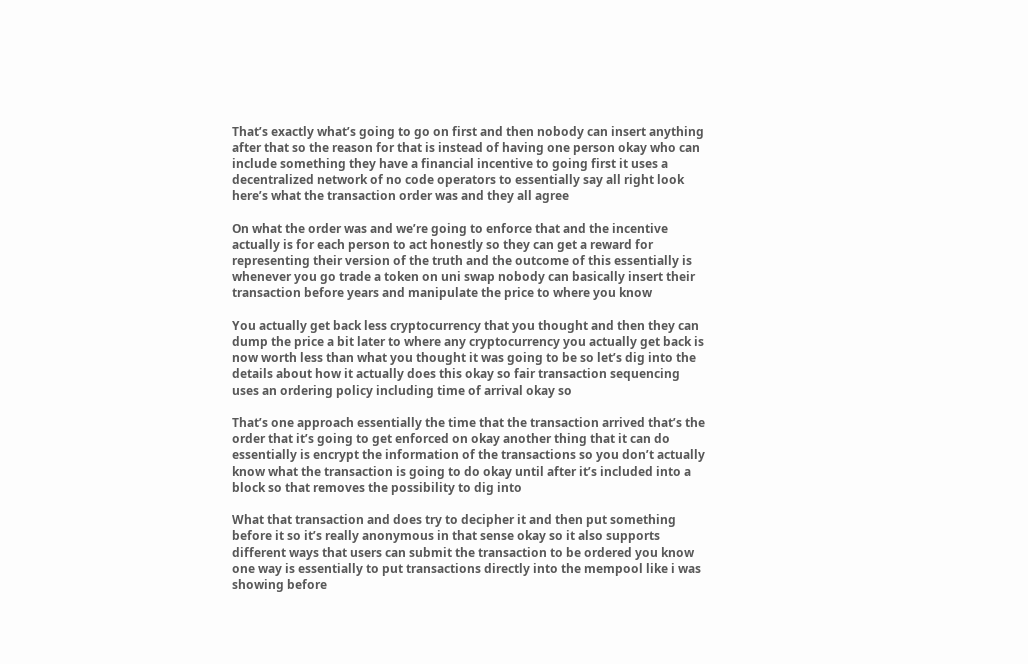That’s exactly what’s going to go on first and then nobody can insert anything after that so the reason for that is instead of having one person okay who can include something they have a financial incentive to going first it uses a decentralized network of no code operators to essentially say all right look here’s what the transaction order was and they all agree

On what the order was and we’re going to enforce that and the incentive actually is for each person to act honestly so they can get a reward for representing their version of the truth and the outcome of this essentially is whenever you go trade a token on uni swap nobody can basically insert their transaction before years and manipulate the price to where you know

You actually get back less cryptocurrency that you thought and then they can dump the price a bit later to where any cryptocurrency you actually get back is now worth less than what you thought it was going to be so let’s dig into the details about how it actually does this okay so fair transaction sequencing uses an ordering policy including time of arrival okay so

That’s one approach essentially the time that the transaction arrived that’s the order that it’s going to get enforced on okay another thing that it can do essentially is encrypt the information of the transactions so you don’t actually know what the transaction is going to do okay until after it’s included into a block so that removes the possibility to dig into

What that transaction and does try to decipher it and then put something before it so it’s really anonymous in that sense okay so it also supports different ways that users can submit the transaction to be ordered you know one way is essentially to put transactions directly into the mempool like i was showing before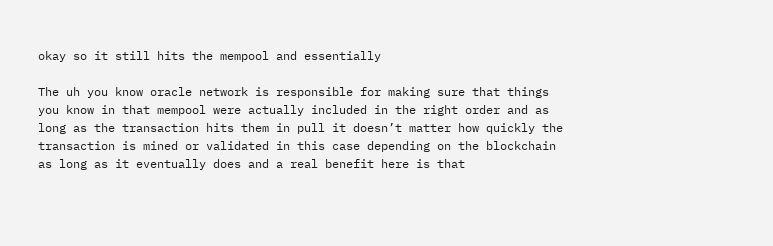okay so it still hits the mempool and essentially

The uh you know oracle network is responsible for making sure that things you know in that mempool were actually included in the right order and as long as the transaction hits them in pull it doesn’t matter how quickly the transaction is mined or validated in this case depending on the blockchain as long as it eventually does and a real benefit here is that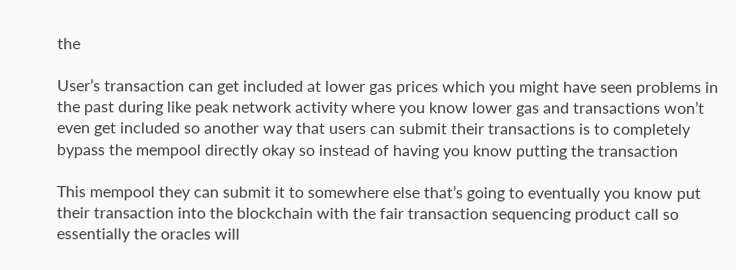the

User’s transaction can get included at lower gas prices which you might have seen problems in the past during like peak network activity where you know lower gas and transactions won’t even get included so another way that users can submit their transactions is to completely bypass the mempool directly okay so instead of having you know putting the transaction

This mempool they can submit it to somewhere else that’s going to eventually you know put their transaction into the blockchain with the fair transaction sequencing product call so essentially the oracles will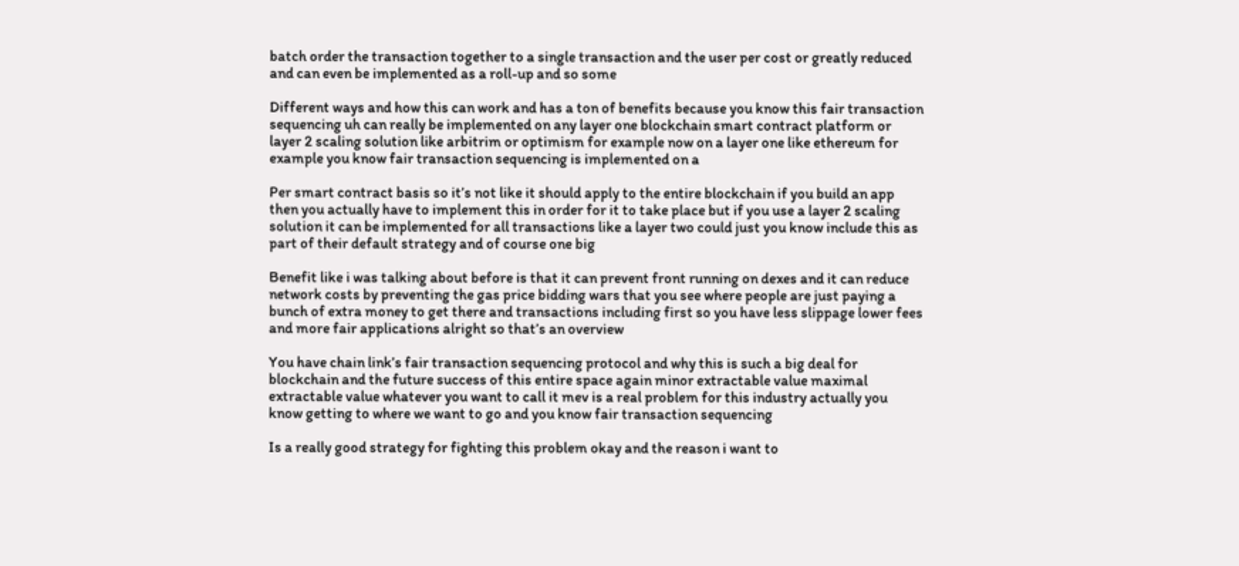batch order the transaction together to a single transaction and the user per cost or greatly reduced and can even be implemented as a roll-up and so some

Different ways and how this can work and has a ton of benefits because you know this fair transaction sequencing uh can really be implemented on any layer one blockchain smart contract platform or layer 2 scaling solution like arbitrim or optimism for example now on a layer one like ethereum for example you know fair transaction sequencing is implemented on a

Per smart contract basis so it’s not like it should apply to the entire blockchain if you build an app then you actually have to implement this in order for it to take place but if you use a layer 2 scaling solution it can be implemented for all transactions like a layer two could just you know include this as part of their default strategy and of course one big

Benefit like i was talking about before is that it can prevent front running on dexes and it can reduce network costs by preventing the gas price bidding wars that you see where people are just paying a bunch of extra money to get there and transactions including first so you have less slippage lower fees and more fair applications alright so that’s an overview

You have chain link’s fair transaction sequencing protocol and why this is such a big deal for blockchain and the future success of this entire space again minor extractable value maximal extractable value whatever you want to call it mev is a real problem for this industry actually you know getting to where we want to go and you know fair transaction sequencing

Is a really good strategy for fighting this problem okay and the reason i want to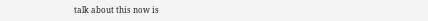talk about this now is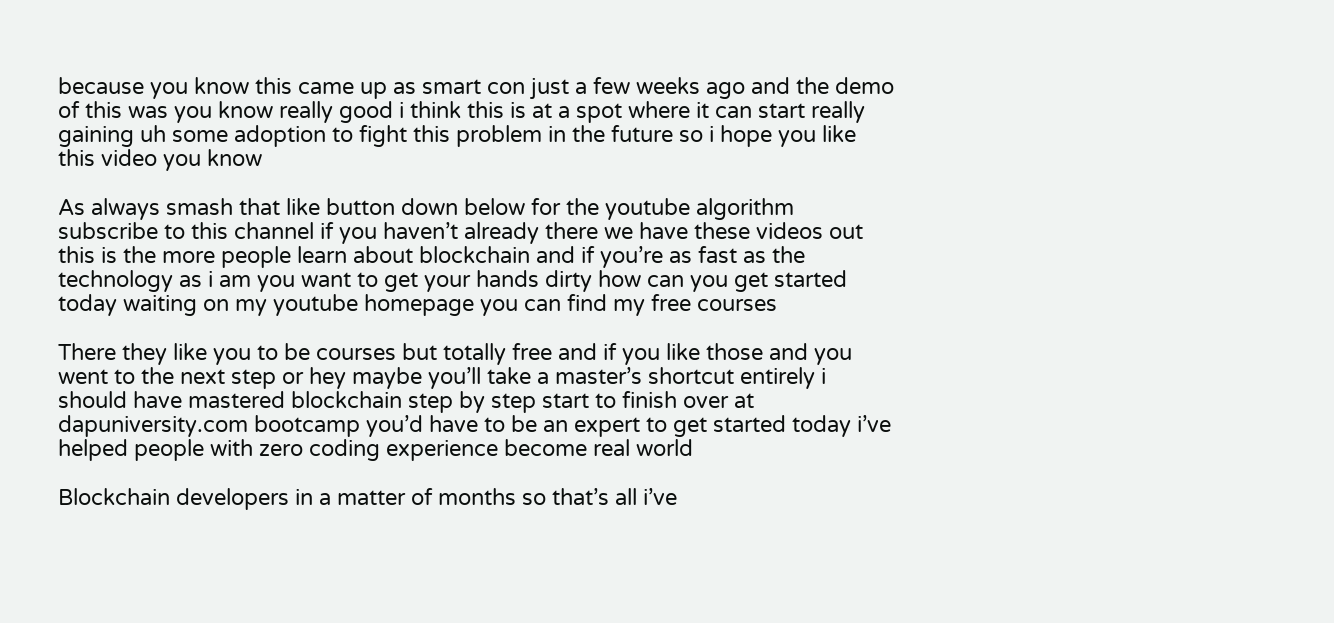because you know this came up as smart con just a few weeks ago and the demo of this was you know really good i think this is at a spot where it can start really gaining uh some adoption to fight this problem in the future so i hope you like this video you know

As always smash that like button down below for the youtube algorithm subscribe to this channel if you haven’t already there we have these videos out this is the more people learn about blockchain and if you’re as fast as the technology as i am you want to get your hands dirty how can you get started today waiting on my youtube homepage you can find my free courses

There they like you to be courses but totally free and if you like those and you went to the next step or hey maybe you’ll take a master’s shortcut entirely i should have mastered blockchain step by step start to finish over at dapuniversity.com bootcamp you’d have to be an expert to get started today i’ve helped people with zero coding experience become real world

Blockchain developers in a matter of months so that’s all i’ve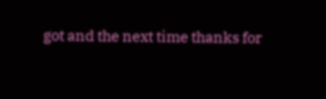got and the next time thanks for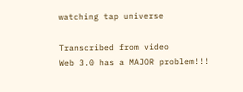watching tap universe

Transcribed from video
Web 3.0 has a MAJOR problem!!!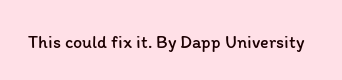This could fix it. By Dapp University